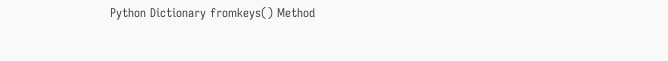Python Dictionary fromkeys() Method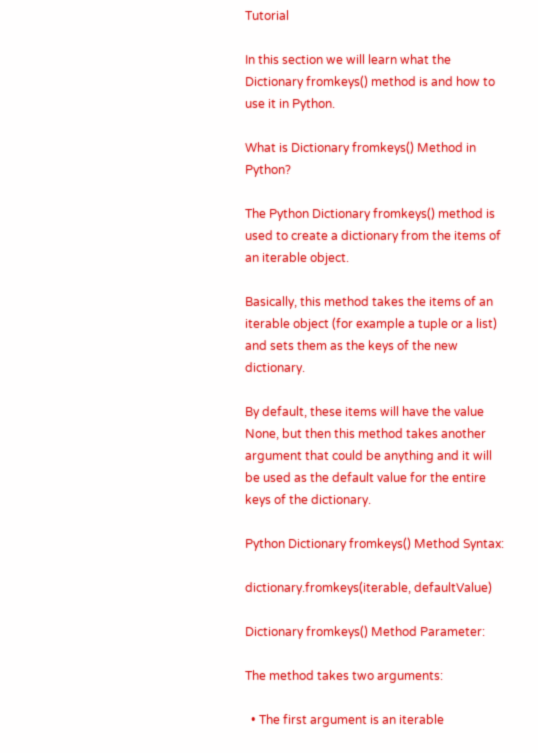Tutorial

In this section we will learn what the Dictionary fromkeys() method is and how to use it in Python.

What is Dictionary fromkeys() Method in Python?

The Python Dictionary fromkeys() method is used to create a dictionary from the items of an iterable object.

Basically, this method takes the items of an iterable object (for example a tuple or a list) and sets them as the keys of the new dictionary.

By default, these items will have the value None, but then this method takes another argument that could be anything and it will be used as the default value for the entire keys of the dictionary.

Python Dictionary fromkeys() Method Syntax:

dictionary.fromkeys(iterable, defaultValue)

Dictionary fromkeys() Method Parameter:

The method takes two arguments:

  • The first argument is an iterable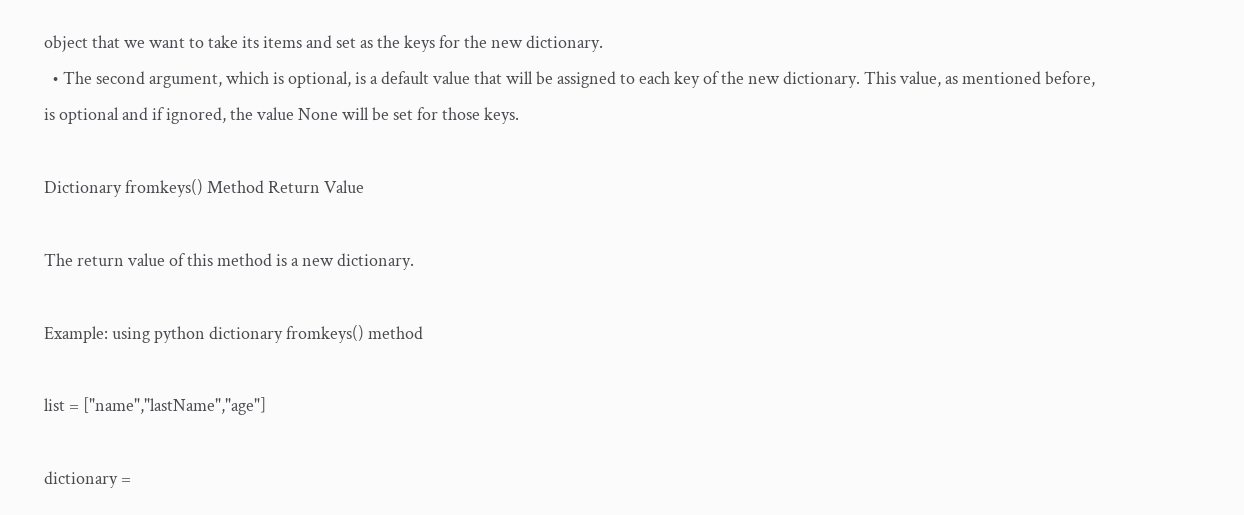object that we want to take its items and set as the keys for the new dictionary.
  • The second argument, which is optional, is a default value that will be assigned to each key of the new dictionary. This value, as mentioned before, is optional and if ignored, the value None will be set for those keys.

Dictionary fromkeys() Method Return Value

The return value of this method is a new dictionary.

Example: using python dictionary fromkeys() method

list = ["name","lastName","age"]

dictionary =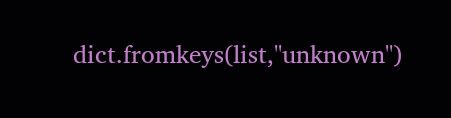dict.fromkeys(list,"unknown")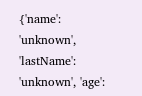{'name': 'unknown', 'lastName': 'unknown', 'age':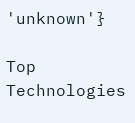'unknown'}

Top Technologies